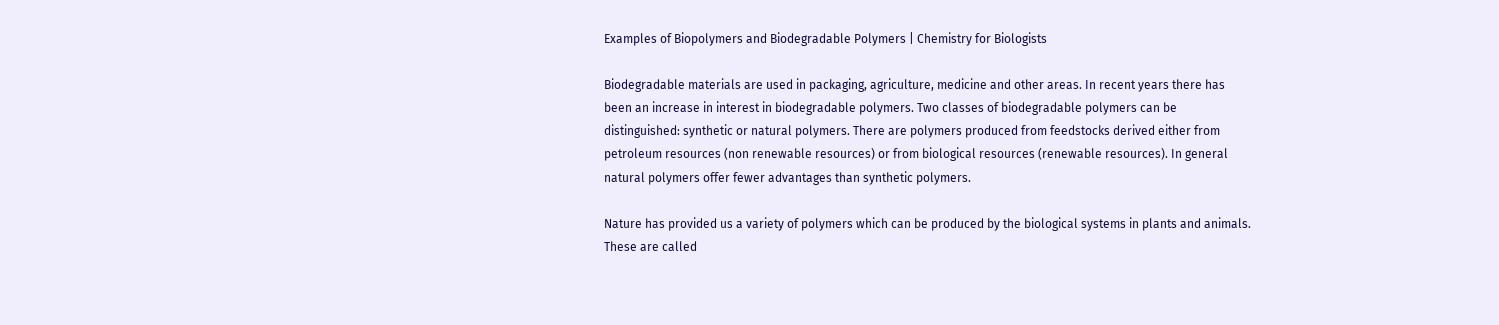Examples of Biopolymers and Biodegradable Polymers | Chemistry for Biologists

Biodegradable materials are used in packaging, agriculture, medicine and other areas. In recent years there has been an increase in interest in biodegradable polymers. Two classes of biodegradable polymers can be distinguished: synthetic or natural polymers. There are polymers produced from feedstocks derived either from petroleum resources (non renewable resources) or from biological resources (renewable resources). In general natural polymers offer fewer advantages than synthetic polymers.

Nature has provided us a variety of polymers which can be produced by the biological systems in plants and animals. These are called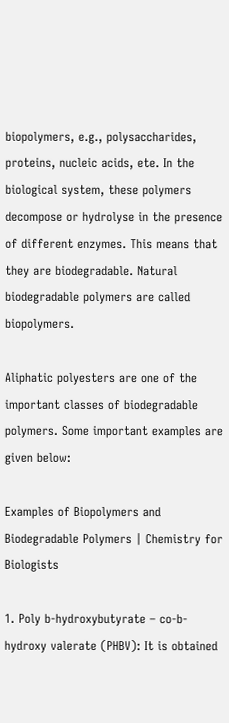biopolymers, e.g., polysaccharides, proteins, nucleic acids, ete. In the biological system, these polymers decompose or hydrolyse in the presence of different enzymes. This means that they are biodegradable. Natural biodegradable polymers are called biopolymers.

Aliphatic polyesters are one of the important classes of biodegradable polymers. Some important examples are given below:

Examples of Biopolymers and Biodegradable Polymers | Chemistry for Biologists

1. Poly b-hydroxybutyrate – co-b-hydroxy valerate (PHBV): It is obtained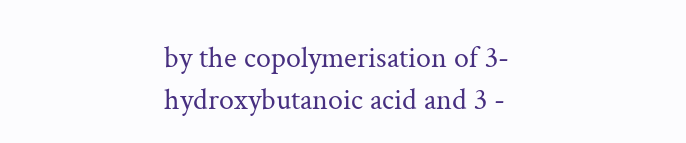by the copolymerisation of 3-hydroxybutanoic acid and 3 -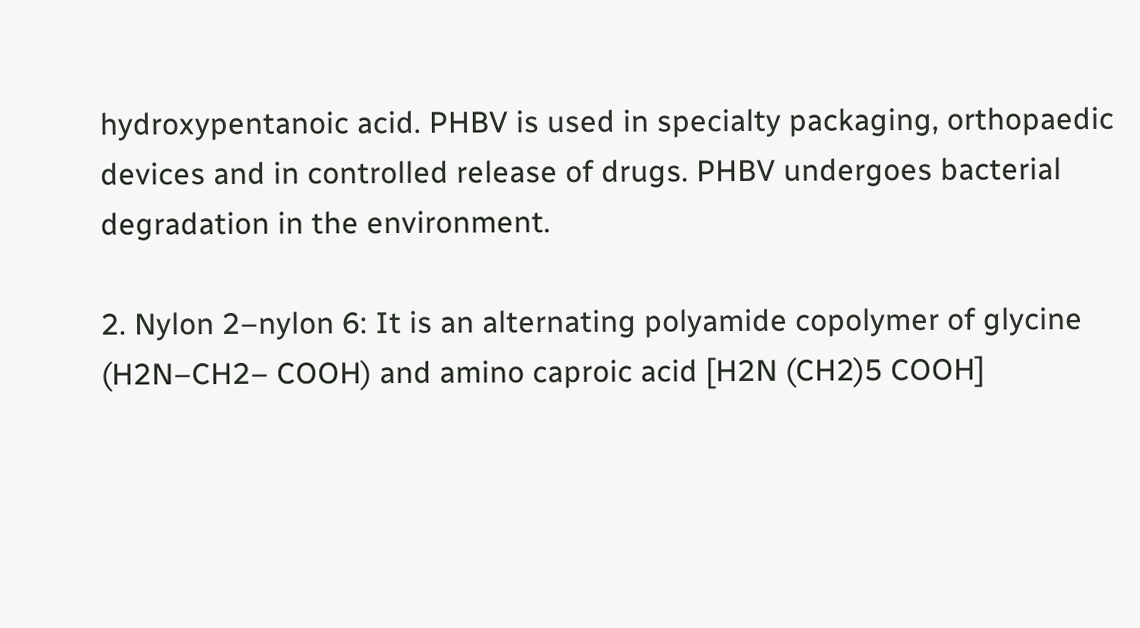hydroxypentanoic acid. PHBV is used in specialty packaging, orthopaedic devices and in controlled release of drugs. PHBV undergoes bacterial degradation in the environment.

2. Nylon 2–nylon 6: It is an alternating polyamide copolymer of glycine (H2N–CH2– COOH) and amino caproic acid [H2N (CH2)5 COOH]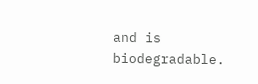and is biodegradable.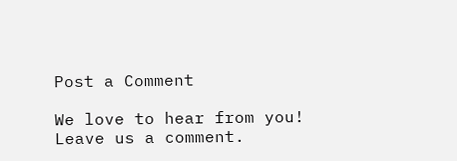Post a Comment

We love to hear from you! Leave us a comment.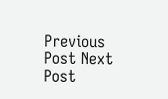Previous Post Next Post